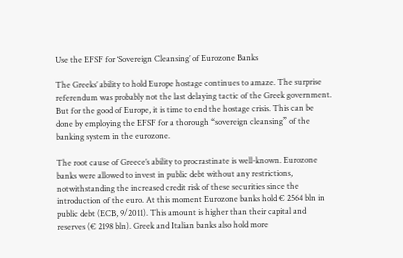Use the EFSF for ‘Sovereign Cleansing’ of Eurozone Banks

The Greeks’ ability to hold Europe hostage continues to amaze. The surprise referendum was probably not the last delaying tactic of the Greek government. But for the good of Europe, it is time to end the hostage crisis. This can be done by employing the EFSF for a thorough “sovereign cleansing” of the banking system in the eurozone.

The root cause of Greece’s ability to procrastinate is well-known. Eurozone banks were allowed to invest in public debt without any restrictions, notwithstanding the increased credit risk of these securities since the introduction of the euro. At this moment Eurozone banks hold € 2564 bln in public debt (ECB, 9/2011). This amount is higher than their capital and reserves (€ 2198 bln). Greek and Italian banks also hold more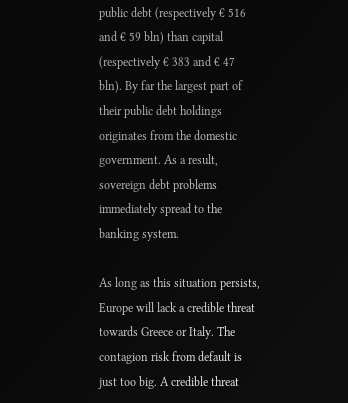public debt (respectively € 516 and € 59 bln) than capital (respectively € 383 and € 47 bln). By far the largest part of their public debt holdings originates from the domestic government. As a result, sovereign debt problems immediately spread to the banking system.

As long as this situation persists, Europe will lack a credible threat towards Greece or Italy. The contagion risk from default is just too big. A credible threat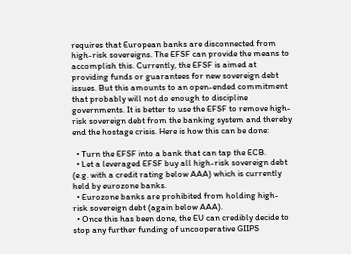requires that European banks are disconnected from high-risk sovereigns. The EFSF can provide the means to accomplish this. Currently, the EFSF is aimed at providing funds or guarantees for new sovereign debt issues. But this amounts to an open-ended commitment that probably will not do enough to discipline governments. It is better to use the EFSF to remove high-risk sovereign debt from the banking system and thereby end the hostage crisis. Here is how this can be done:

  • Turn the EFSF into a bank that can tap the ECB.
  • Let a leveraged EFSF buy all high-risk sovereign debt (e.g. with a credit rating below AAA) which is currently held by eurozone banks.
  • Eurozone banks are prohibited from holding high-risk sovereign debt (again below AAA).
  • Once this has been done, the EU can credibly decide to stop any further funding of uncooperative GIIPS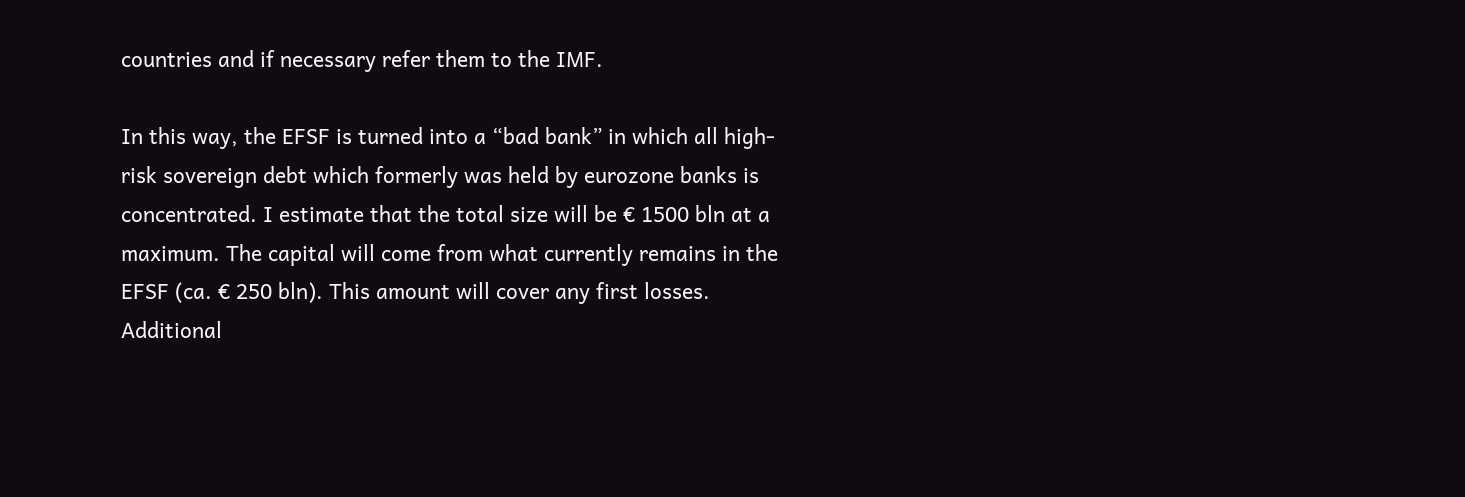countries and if necessary refer them to the IMF.

In this way, the EFSF is turned into a “bad bank” in which all high-risk sovereign debt which formerly was held by eurozone banks is concentrated. I estimate that the total size will be € 1500 bln at a maximum. The capital will come from what currently remains in the EFSF (ca. € 250 bln). This amount will cover any first losses. Additional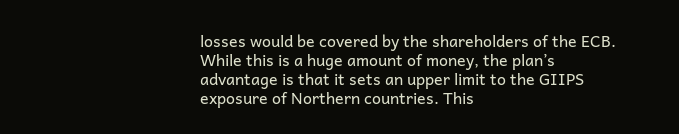losses would be covered by the shareholders of the ECB. While this is a huge amount of money, the plan’s advantage is that it sets an upper limit to the GIIPS exposure of Northern countries. This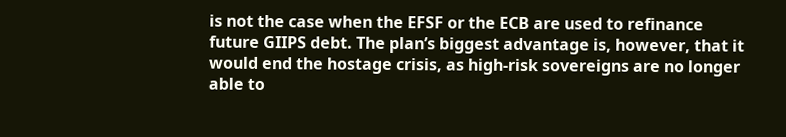is not the case when the EFSF or the ECB are used to refinance future GIIPS debt. The plan’s biggest advantage is, however, that it would end the hostage crisis, as high-risk sovereigns are no longer able to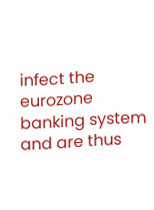infect the eurozone banking system and are thus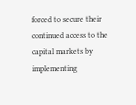forced to secure their continued access to the capital markets by implementing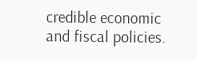credible economic and fiscal policies.